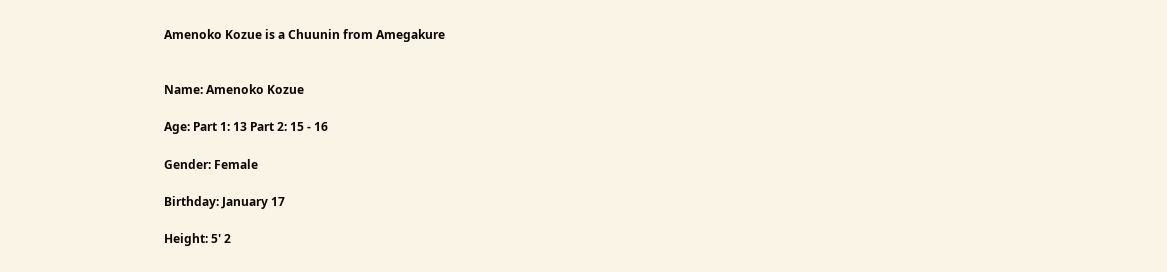Amenoko Kozue is a Chuunin from Amegakure


Name: Amenoko Kozue

Age: Part 1: 13 Part 2: 15 - 16

Gender: Female

Birthday: January 17

Height: 5' 2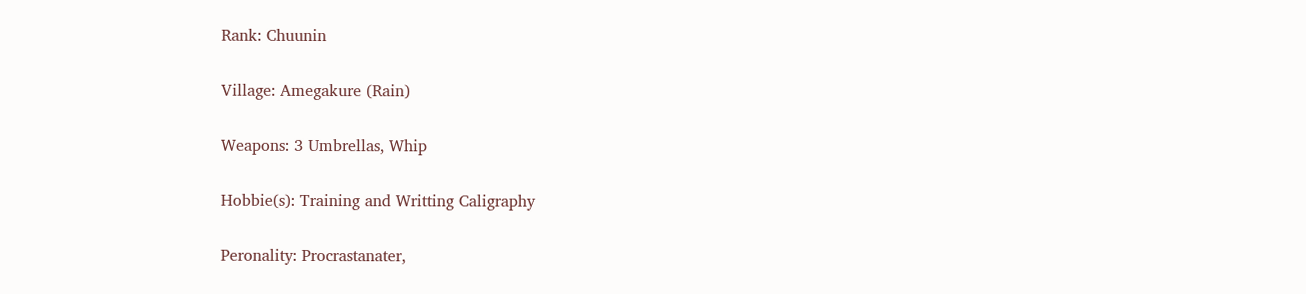Rank: Chuunin

Village: Amegakure (Rain)

Weapons: 3 Umbrellas, Whip

Hobbie(s): Training and Writting Caligraphy

Peronality: Procrastanater,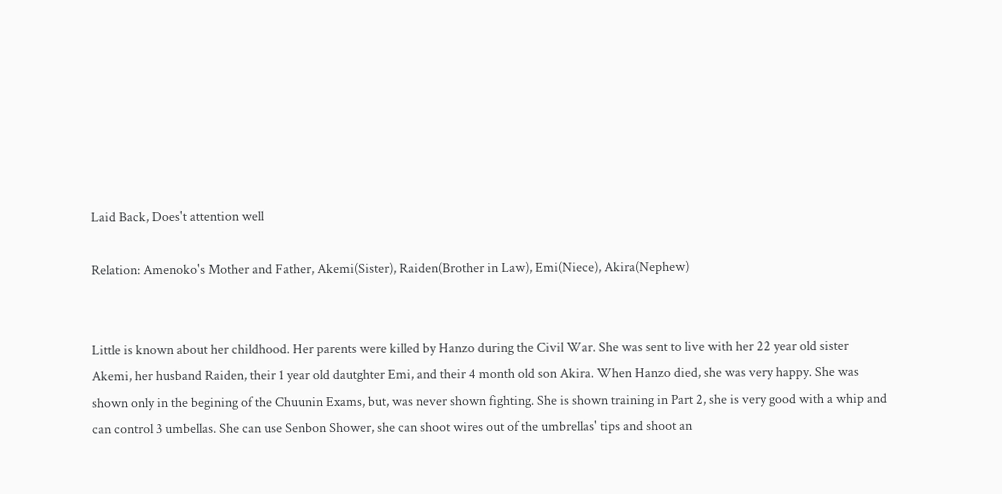Laid Back, Does't attention well

Relation: Amenoko's Mother and Father, Akemi(Sister), Raiden(Brother in Law), Emi(Niece), Akira(Nephew)


Little is known about her childhood. Her parents were killed by Hanzo during the Civil War. She was sent to live with her 22 year old sister Akemi, her husband Raiden, their 1 year old dautghter Emi, and their 4 month old son Akira. When Hanzo died, she was very happy. She was shown only in the begining of the Chuunin Exams, but, was never shown fighting. She is shown training in Part 2, she is very good with a whip and can control 3 umbellas. She can use Senbon Shower, she can shoot wires out of the umbrellas' tips and shoot an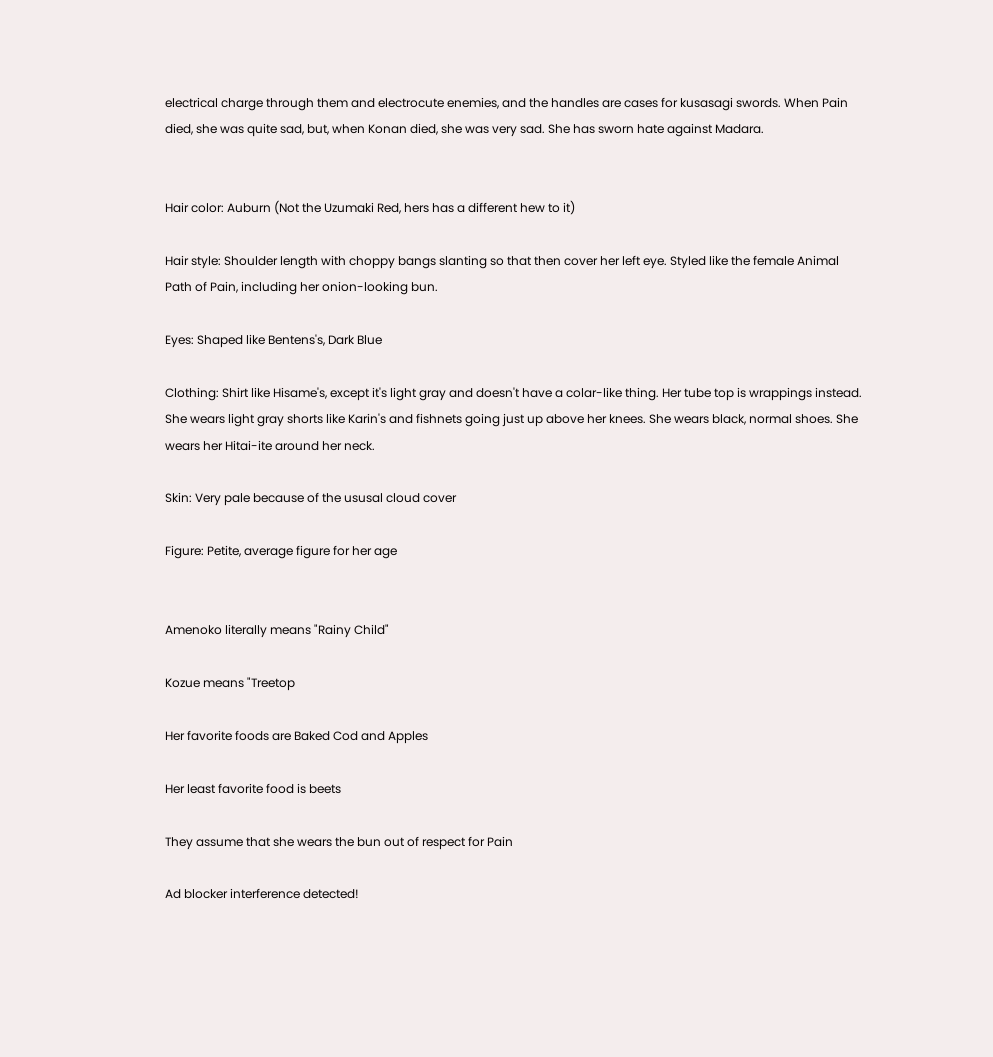electrical charge through them and electrocute enemies, and the handles are cases for kusasagi swords. When Pain died, she was quite sad, but, when Konan died, she was very sad. She has sworn hate against Madara.


Hair color: Auburn (Not the Uzumaki Red, hers has a different hew to it)

Hair style: Shoulder length with choppy bangs slanting so that then cover her left eye. Styled like the female Animal Path of Pain, including her onion-looking bun.

Eyes: Shaped like Bentens's, Dark Blue

Clothing: Shirt like Hisame's, except it's light gray and doesn't have a colar-like thing. Her tube top is wrappings instead. She wears light gray shorts like Karin's and fishnets going just up above her knees. She wears black, normal shoes. She wears her Hitai-ite around her neck.

Skin: Very pale because of the ususal cloud cover

Figure: Petite, average figure for her age


Amenoko literally means "Rainy Child"

Kozue means "Treetop

Her favorite foods are Baked Cod and Apples

Her least favorite food is beets

They assume that she wears the bun out of respect for Pain

Ad blocker interference detected!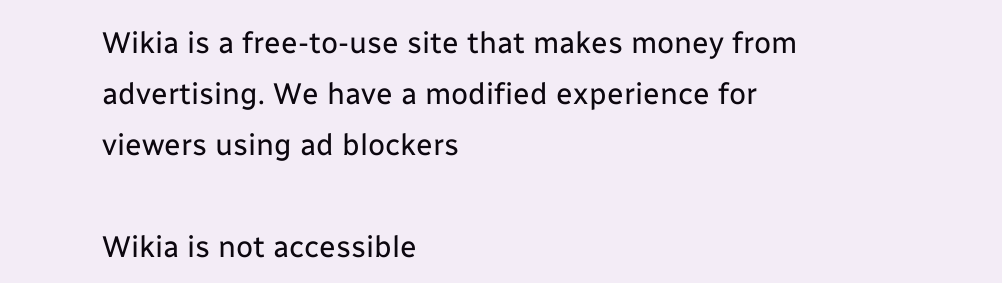Wikia is a free-to-use site that makes money from advertising. We have a modified experience for viewers using ad blockers

Wikia is not accessible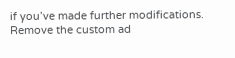if you’ve made further modifications. Remove the custom ad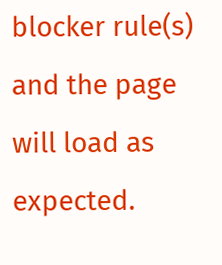blocker rule(s) and the page will load as expected.